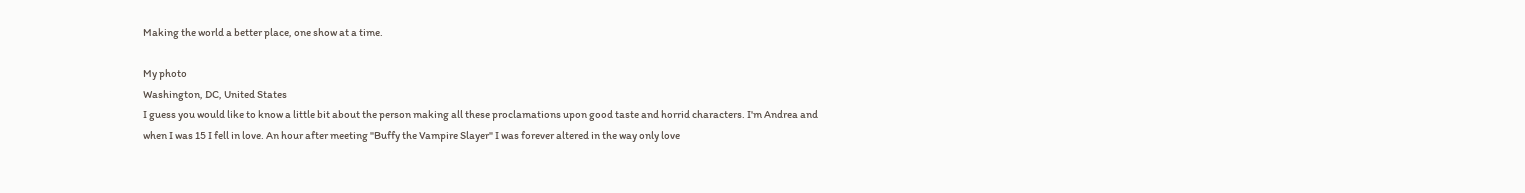Making the world a better place, one show at a time.

My photo
Washington, DC, United States
I guess you would like to know a little bit about the person making all these proclamations upon good taste and horrid characters. I'm Andrea and when I was 15 I fell in love. An hour after meeting "Buffy the Vampire Slayer" I was forever altered in the way only love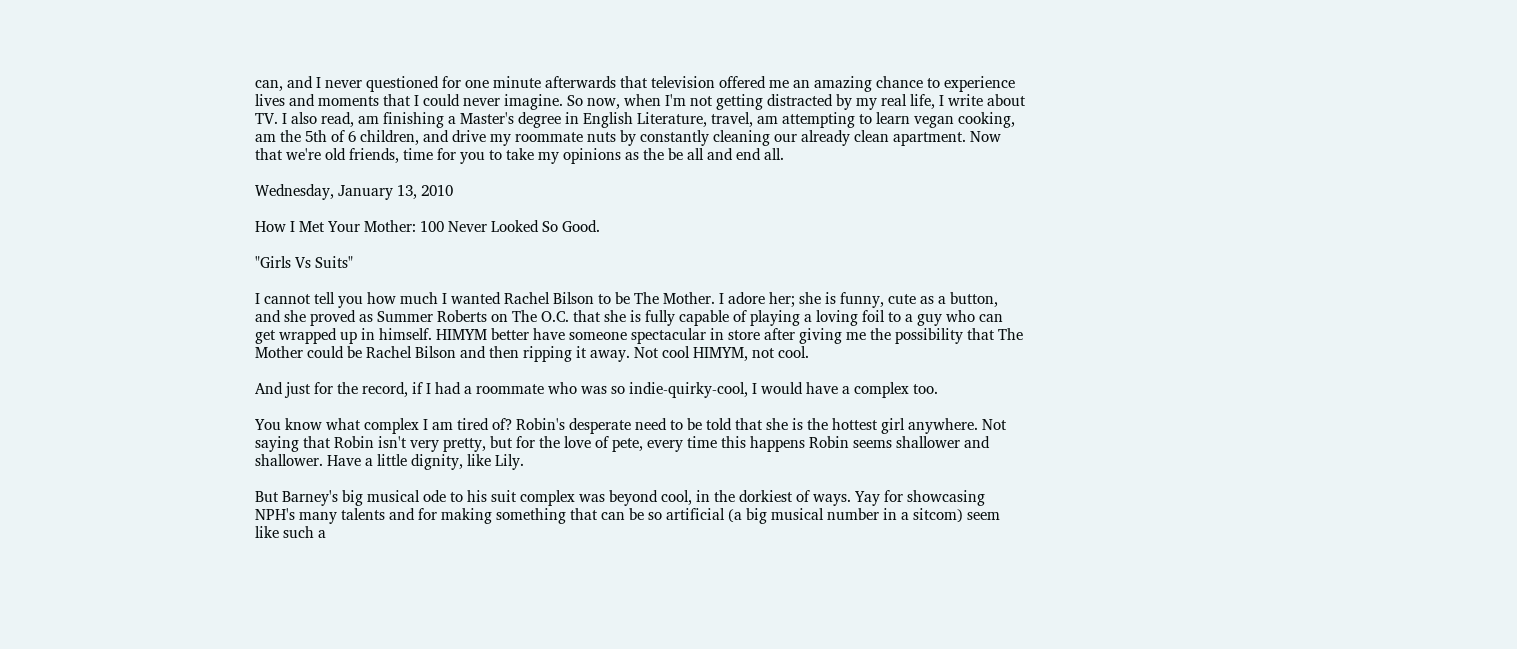can, and I never questioned for one minute afterwards that television offered me an amazing chance to experience lives and moments that I could never imagine. So now, when I'm not getting distracted by my real life, I write about TV. I also read, am finishing a Master's degree in English Literature, travel, am attempting to learn vegan cooking, am the 5th of 6 children, and drive my roommate nuts by constantly cleaning our already clean apartment. Now that we're old friends, time for you to take my opinions as the be all and end all.

Wednesday, January 13, 2010

How I Met Your Mother: 100 Never Looked So Good.

"Girls Vs Suits"

I cannot tell you how much I wanted Rachel Bilson to be The Mother. I adore her; she is funny, cute as a button, and she proved as Summer Roberts on The O.C. that she is fully capable of playing a loving foil to a guy who can get wrapped up in himself. HIMYM better have someone spectacular in store after giving me the possibility that The Mother could be Rachel Bilson and then ripping it away. Not cool HIMYM, not cool.

And just for the record, if I had a roommate who was so indie-quirky-cool, I would have a complex too.

You know what complex I am tired of? Robin's desperate need to be told that she is the hottest girl anywhere. Not saying that Robin isn't very pretty, but for the love of pete, every time this happens Robin seems shallower and shallower. Have a little dignity, like Lily.

But Barney's big musical ode to his suit complex was beyond cool, in the dorkiest of ways. Yay for showcasing NPH's many talents and for making something that can be so artificial (a big musical number in a sitcom) seem like such a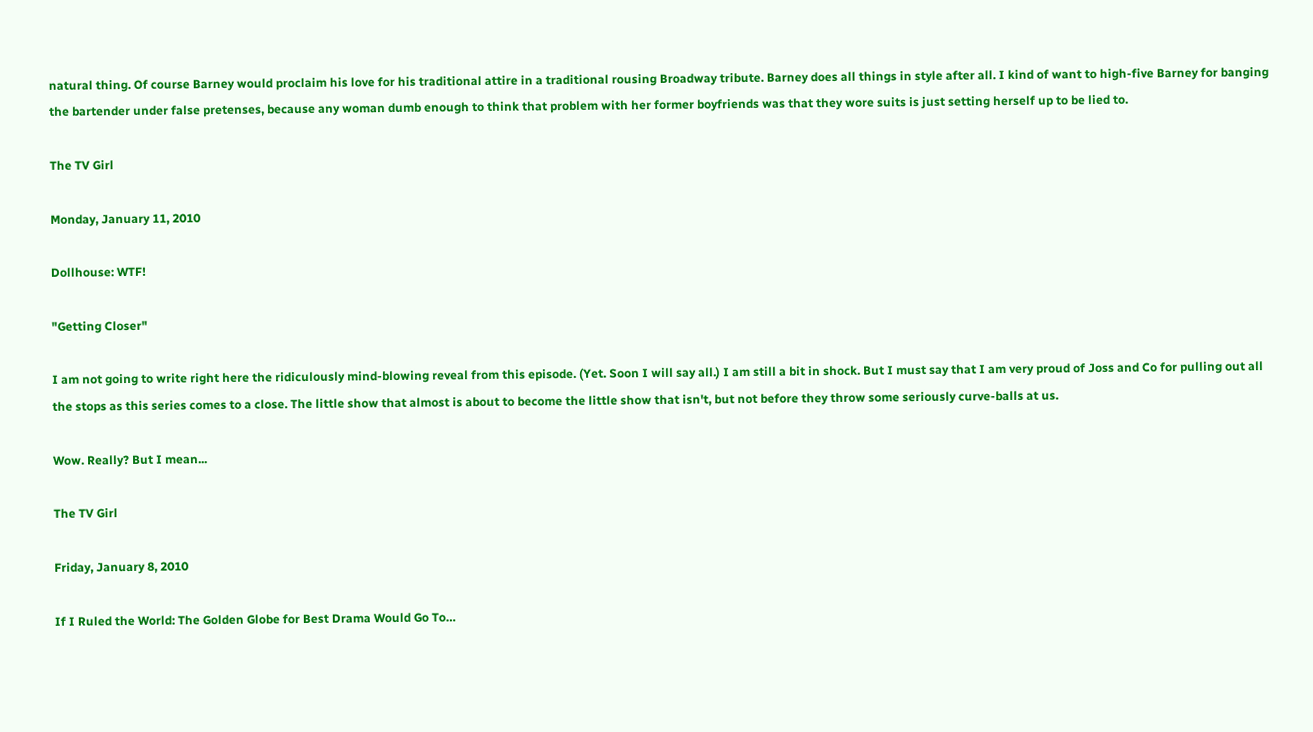natural thing. Of course Barney would proclaim his love for his traditional attire in a traditional rousing Broadway tribute. Barney does all things in style after all. I kind of want to high-five Barney for banging the bartender under false pretenses, because any woman dumb enough to think that problem with her former boyfriends was that they wore suits is just setting herself up to be lied to.

The TV Girl

Monday, January 11, 2010

Dollhouse: WTF!

"Getting Closer"

I am not going to write right here the ridiculously mind-blowing reveal from this episode. (Yet. Soon I will say all.) I am still a bit in shock. But I must say that I am very proud of Joss and Co for pulling out all the stops as this series comes to a close. The little show that almost is about to become the little show that isn't, but not before they throw some seriously curve-balls at us.

Wow. Really? But I mean...

The TV Girl

Friday, January 8, 2010

If I Ruled the World: The Golden Globe for Best Drama Would Go To…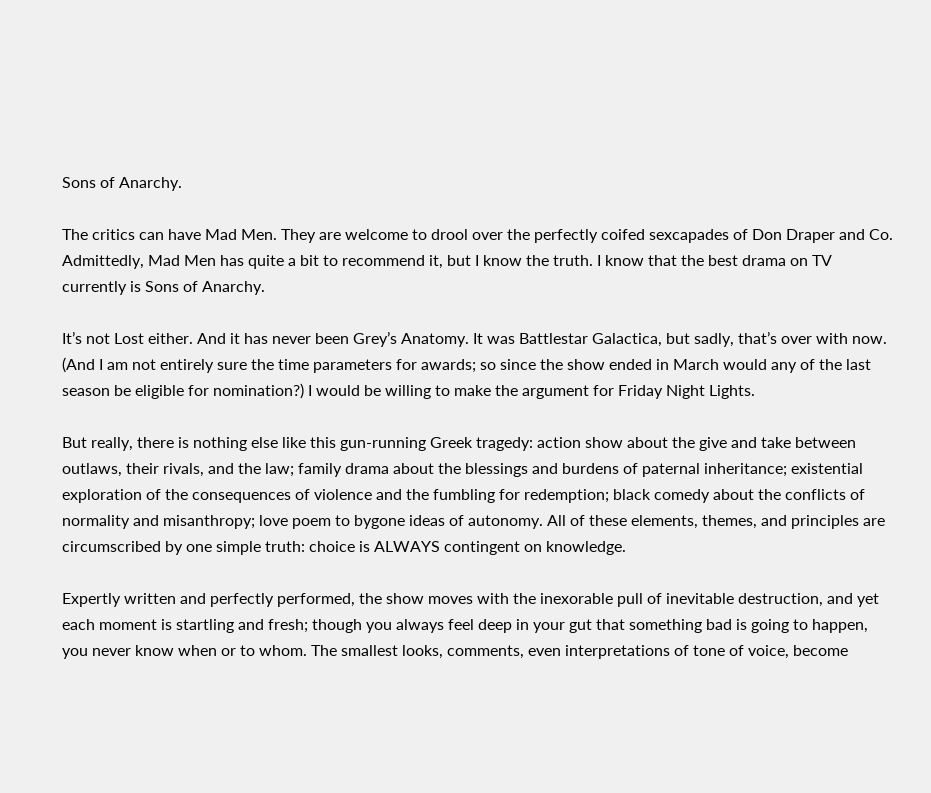Sons of Anarchy.

The critics can have Mad Men. They are welcome to drool over the perfectly coifed sexcapades of Don Draper and Co. Admittedly, Mad Men has quite a bit to recommend it, but I know the truth. I know that the best drama on TV currently is Sons of Anarchy.

It’s not Lost either. And it has never been Grey’s Anatomy. It was Battlestar Galactica, but sadly, that’s over with now. (And I am not entirely sure the time parameters for awards; so since the show ended in March would any of the last season be eligible for nomination?) I would be willing to make the argument for Friday Night Lights.

But really, there is nothing else like this gun-running Greek tragedy: action show about the give and take between outlaws, their rivals, and the law; family drama about the blessings and burdens of paternal inheritance; existential exploration of the consequences of violence and the fumbling for redemption; black comedy about the conflicts of normality and misanthropy; love poem to bygone ideas of autonomy. All of these elements, themes, and principles are circumscribed by one simple truth: choice is ALWAYS contingent on knowledge.

Expertly written and perfectly performed, the show moves with the inexorable pull of inevitable destruction, and yet each moment is startling and fresh; though you always feel deep in your gut that something bad is going to happen, you never know when or to whom. The smallest looks, comments, even interpretations of tone of voice, become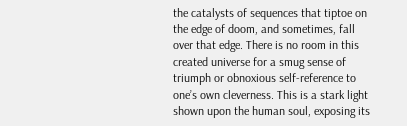the catalysts of sequences that tiptoe on the edge of doom, and sometimes, fall over that edge. There is no room in this created universe for a smug sense of triumph or obnoxious self-reference to one’s own cleverness. This is a stark light shown upon the human soul, exposing its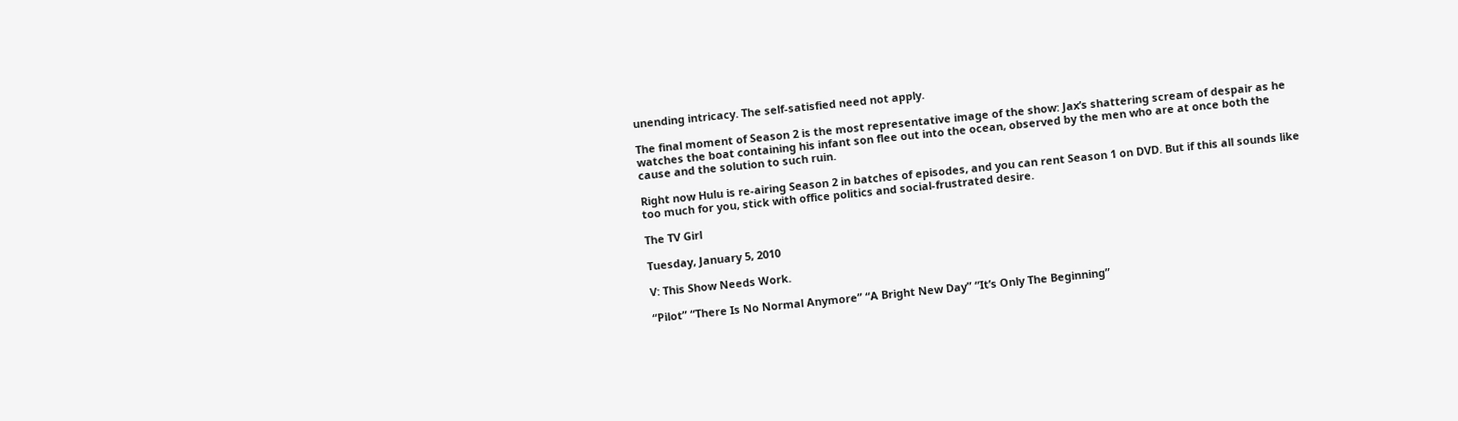unending intricacy. The self-satisfied need not apply.

The final moment of Season 2 is the most representative image of the show: Jax’s shattering scream of despair as he watches the boat containing his infant son flee out into the ocean, observed by the men who are at once both the cause and the solution to such ruin.

Right now Hulu is re-airing Season 2 in batches of episodes, and you can rent Season 1 on DVD. But if this all sounds like too much for you, stick with office politics and social-frustrated desire.

The TV Girl

Tuesday, January 5, 2010

V: This Show Needs Work.

“Pilot” “There Is No Normal Anymore” “A Bright New Day” “It’s Only The Beginning”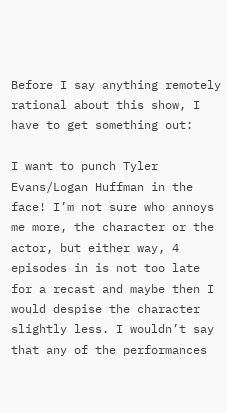Before I say anything remotely rational about this show, I have to get something out:

I want to punch Tyler Evans/Logan Huffman in the face! I’m not sure who annoys me more, the character or the actor, but either way, 4 episodes in is not too late for a recast and maybe then I would despise the character slightly less. I wouldn’t say that any of the performances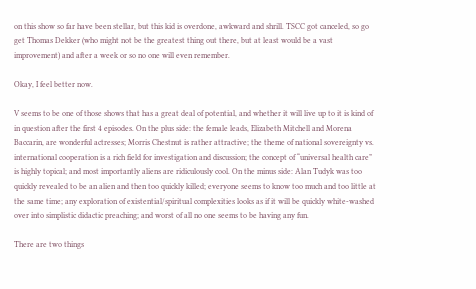on this show so far have been stellar, but this kid is overdone, awkward and shrill. TSCC got canceled, so go get Thomas Dekker (who might not be the greatest thing out there, but at least would be a vast improvement) and after a week or so no one will even remember.

Okay, I feel better now.

V seems to be one of those shows that has a great deal of potential, and whether it will live up to it is kind of in question after the first 4 episodes. On the plus side: the female leads, Elizabeth Mitchell and Morena Baccarin, are wonderful actresses; Morris Chestnut is rather attractive; the theme of national sovereignty vs. international cooperation is a rich field for investigation and discussion; the concept of “universal health care” is highly topical; and most importantly aliens are ridiculously cool. On the minus side: Alan Tudyk was too quickly revealed to be an alien and then too quickly killed; everyone seems to know too much and too little at the same time; any exploration of existential/spiritual complexities looks as if it will be quickly white-washed over into simplistic didactic preaching; and worst of all no one seems to be having any fun.

There are two things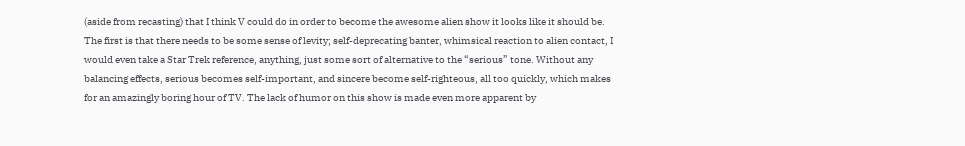(aside from recasting) that I think V could do in order to become the awesome alien show it looks like it should be. The first is that there needs to be some sense of levity; self-deprecating banter, whimsical reaction to alien contact, I would even take a Star Trek reference, anything, just some sort of alternative to the “serious” tone. Without any balancing effects, serious becomes self-important, and sincere become self-righteous, all too quickly, which makes for an amazingly boring hour of TV. The lack of humor on this show is made even more apparent by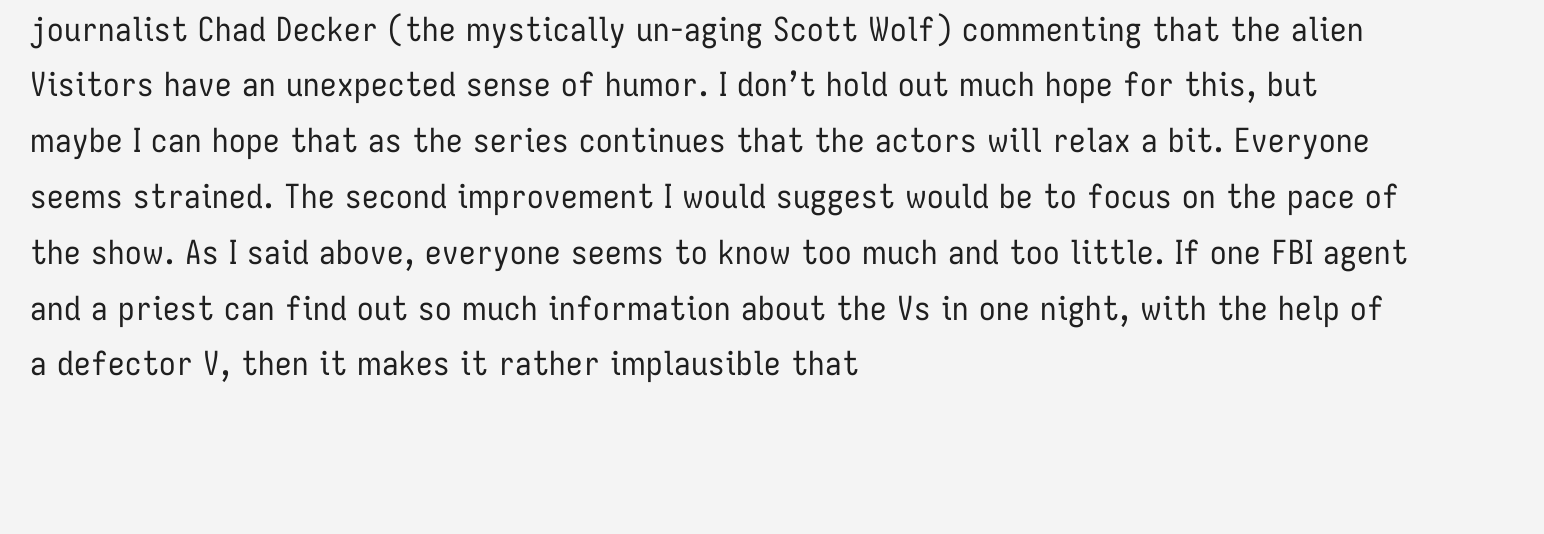journalist Chad Decker (the mystically un-aging Scott Wolf) commenting that the alien Visitors have an unexpected sense of humor. I don’t hold out much hope for this, but maybe I can hope that as the series continues that the actors will relax a bit. Everyone seems strained. The second improvement I would suggest would be to focus on the pace of the show. As I said above, everyone seems to know too much and too little. If one FBI agent and a priest can find out so much information about the Vs in one night, with the help of a defector V, then it makes it rather implausible that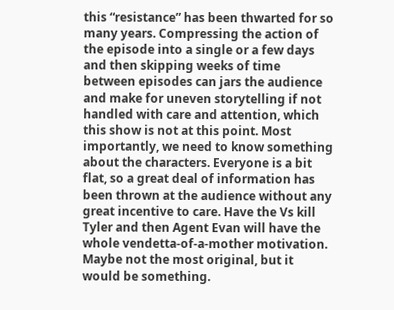this “resistance” has been thwarted for so many years. Compressing the action of the episode into a single or a few days and then skipping weeks of time between episodes can jars the audience and make for uneven storytelling if not handled with care and attention, which this show is not at this point. Most importantly, we need to know something about the characters. Everyone is a bit flat, so a great deal of information has been thrown at the audience without any great incentive to care. Have the Vs kill Tyler and then Agent Evan will have the whole vendetta-of-a-mother motivation. Maybe not the most original, but it would be something.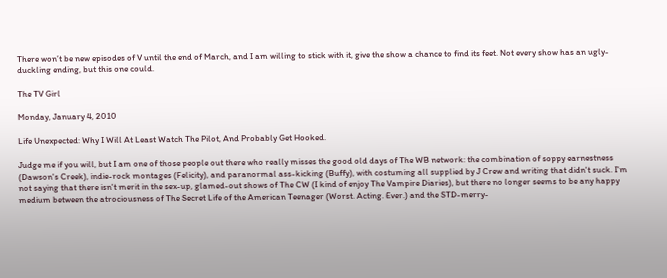There won’t be new episodes of V until the end of March, and I am willing to stick with it, give the show a chance to find its feet. Not every show has an ugly-duckling ending, but this one could.

The TV Girl

Monday, January 4, 2010

Life Unexpected: Why I Will At Least Watch The Pilot, And Probably Get Hooked.

Judge me if you will, but I am one of those people out there who really misses the good old days of The WB network: the combination of soppy earnestness (Dawson's Creek), indie-rock montages (Felicity), and paranormal ass-kicking (Buffy), with costuming all supplied by J Crew and writing that didn't suck. I'm not saying that there isn't merit in the sex-up, glamed-out shows of The CW (I kind of enjoy The Vampire Diaries), but there no longer seems to be any happy medium between the atrociousness of The Secret Life of the American Teenager (Worst. Acting. Ever.) and the STD-merry-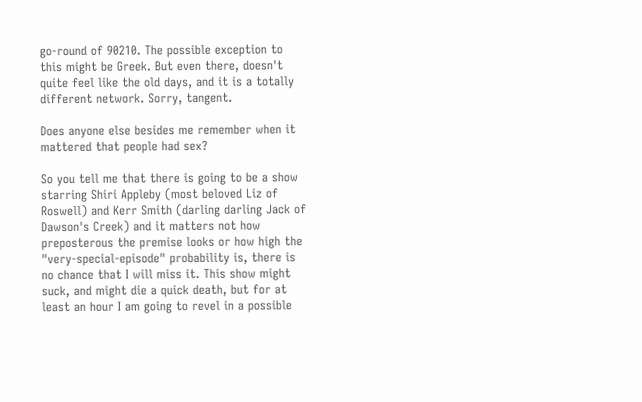go-round of 90210. The possible exception to this might be Greek. But even there, doesn't quite feel like the old days, and it is a totally different network. Sorry, tangent.

Does anyone else besides me remember when it mattered that people had sex?

So you tell me that there is going to be a show starring Shiri Appleby (most beloved Liz of Roswell) and Kerr Smith (darling darling Jack of Dawson's Creek) and it matters not how preposterous the premise looks or how high the "very-special-episode" probability is, there is no chance that I will miss it. This show might suck, and might die a quick death, but for at least an hour I am going to revel in a possible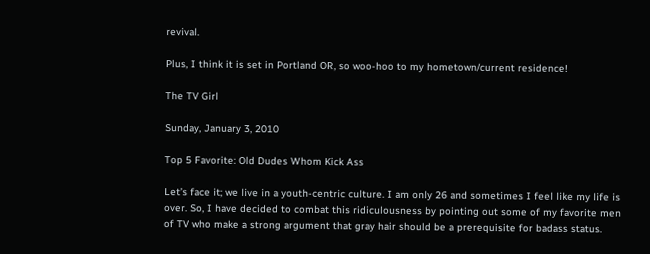revival.

Plus, I think it is set in Portland OR, so woo-hoo to my hometown/current residence!

The TV Girl

Sunday, January 3, 2010

Top 5 Favorite: Old Dudes Whom Kick Ass

Let’s face it; we live in a youth-centric culture. I am only 26 and sometimes I feel like my life is over. So, I have decided to combat this ridiculousness by pointing out some of my favorite men of TV who make a strong argument that gray hair should be a prerequisite for badass status.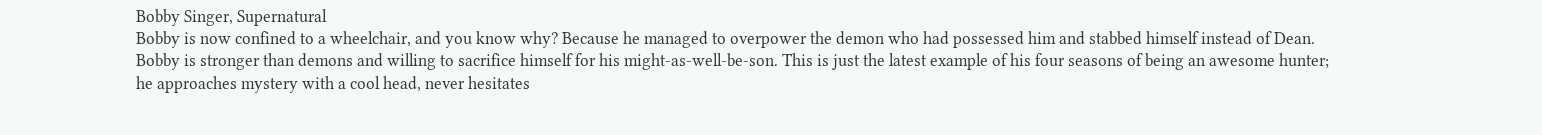Bobby Singer, Supernatural
Bobby is now confined to a wheelchair, and you know why? Because he managed to overpower the demon who had possessed him and stabbed himself instead of Dean. Bobby is stronger than demons and willing to sacrifice himself for his might-as-well-be-son. This is just the latest example of his four seasons of being an awesome hunter; he approaches mystery with a cool head, never hesitates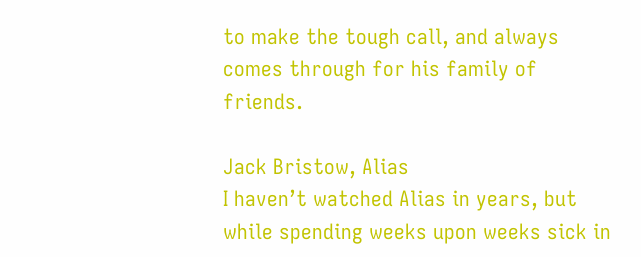to make the tough call, and always comes through for his family of friends.

Jack Bristow, Alias
I haven’t watched Alias in years, but while spending weeks upon weeks sick in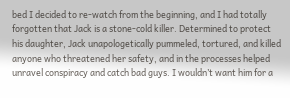bed I decided to re-watch from the beginning, and I had totally forgotten that Jack is a stone-cold killer. Determined to protect his daughter, Jack unapologetically pummeled, tortured, and killed anyone who threatened her safety, and in the processes helped unravel conspiracy and catch bad guys. I wouldn’t want him for a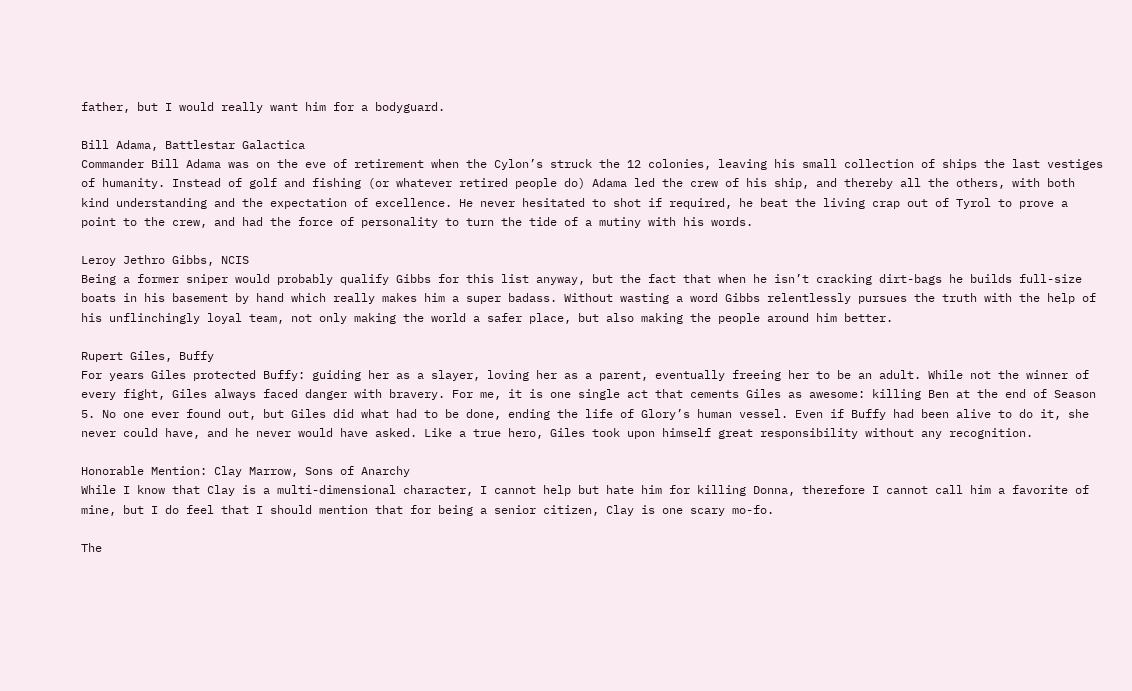father, but I would really want him for a bodyguard.

Bill Adama, Battlestar Galactica
Commander Bill Adama was on the eve of retirement when the Cylon’s struck the 12 colonies, leaving his small collection of ships the last vestiges of humanity. Instead of golf and fishing (or whatever retired people do) Adama led the crew of his ship, and thereby all the others, with both kind understanding and the expectation of excellence. He never hesitated to shot if required, he beat the living crap out of Tyrol to prove a point to the crew, and had the force of personality to turn the tide of a mutiny with his words.

Leroy Jethro Gibbs, NCIS
Being a former sniper would probably qualify Gibbs for this list anyway, but the fact that when he isn’t cracking dirt-bags he builds full-size boats in his basement by hand which really makes him a super badass. Without wasting a word Gibbs relentlessly pursues the truth with the help of his unflinchingly loyal team, not only making the world a safer place, but also making the people around him better.

Rupert Giles, Buffy
For years Giles protected Buffy: guiding her as a slayer, loving her as a parent, eventually freeing her to be an adult. While not the winner of every fight, Giles always faced danger with bravery. For me, it is one single act that cements Giles as awesome: killing Ben at the end of Season 5. No one ever found out, but Giles did what had to be done, ending the life of Glory’s human vessel. Even if Buffy had been alive to do it, she never could have, and he never would have asked. Like a true hero, Giles took upon himself great responsibility without any recognition.

Honorable Mention: Clay Marrow, Sons of Anarchy
While I know that Clay is a multi-dimensional character, I cannot help but hate him for killing Donna, therefore I cannot call him a favorite of mine, but I do feel that I should mention that for being a senior citizen, Clay is one scary mo-fo.

The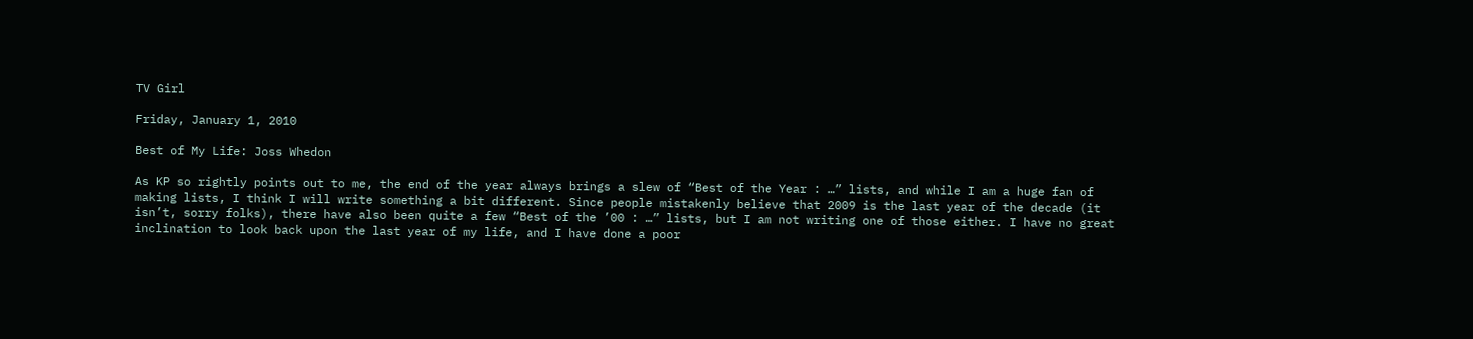TV Girl

Friday, January 1, 2010

Best of My Life: Joss Whedon

As KP so rightly points out to me, the end of the year always brings a slew of “Best of the Year : …” lists, and while I am a huge fan of making lists, I think I will write something a bit different. Since people mistakenly believe that 2009 is the last year of the decade (it isn’t, sorry folks), there have also been quite a few “Best of the ’00 : …” lists, but I am not writing one of those either. I have no great inclination to look back upon the last year of my life, and I have done a poor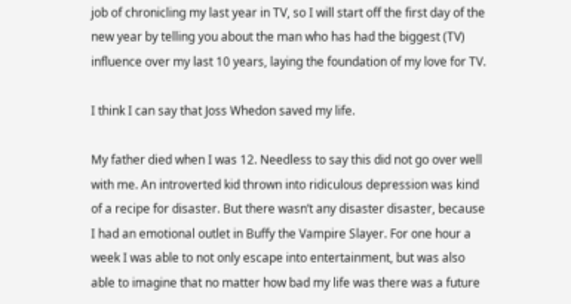job of chronicling my last year in TV, so I will start off the first day of the new year by telling you about the man who has had the biggest (TV) influence over my last 10 years, laying the foundation of my love for TV.

I think I can say that Joss Whedon saved my life.

My father died when I was 12. Needless to say this did not go over well with me. An introverted kid thrown into ridiculous depression was kind of a recipe for disaster. But there wasn’t any disaster disaster, because I had an emotional outlet in Buffy the Vampire Slayer. For one hour a week I was able to not only escape into entertainment, but was also able to imagine that no matter how bad my life was there was a future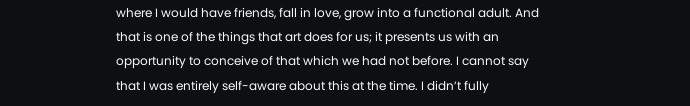where I would have friends, fall in love, grow into a functional adult. And that is one of the things that art does for us; it presents us with an opportunity to conceive of that which we had not before. I cannot say that I was entirely self-aware about this at the time. I didn’t fully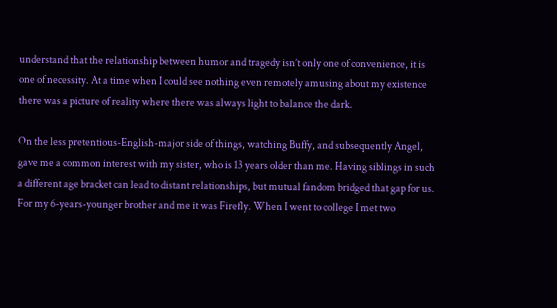understand that the relationship between humor and tragedy isn’t only one of convenience, it is one of necessity. At a time when I could see nothing even remotely amusing about my existence there was a picture of reality where there was always light to balance the dark.

On the less pretentious-English-major side of things, watching Buffy, and subsequently Angel, gave me a common interest with my sister, who is 13 years older than me. Having siblings in such a different age bracket can lead to distant relationships, but mutual fandom bridged that gap for us. For my 6-years-younger brother and me it was Firefly. When I went to college I met two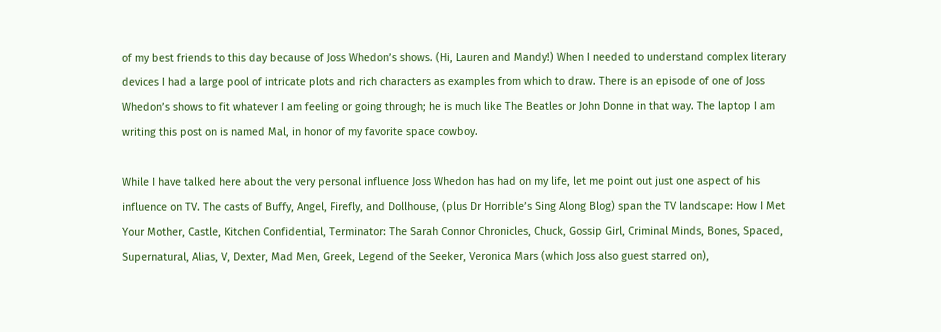of my best friends to this day because of Joss Whedon’s shows. (Hi, Lauren and Mandy!) When I needed to understand complex literary devices I had a large pool of intricate plots and rich characters as examples from which to draw. There is an episode of one of Joss Whedon’s shows to fit whatever I am feeling or going through; he is much like The Beatles or John Donne in that way. The laptop I am writing this post on is named Mal, in honor of my favorite space cowboy.

While I have talked here about the very personal influence Joss Whedon has had on my life, let me point out just one aspect of his influence on TV. The casts of Buffy, Angel, Firefly, and Dollhouse, (plus Dr Horrible’s Sing Along Blog) span the TV landscape: How I Met Your Mother, Castle, Kitchen Confidential, Terminator: The Sarah Connor Chronicles, Chuck, Gossip Girl, Criminal Minds, Bones, Spaced, Supernatural, Alias, V, Dexter, Mad Men, Greek, Legend of the Seeker, Veronica Mars (which Joss also guest starred on),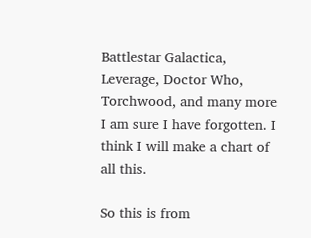Battlestar Galactica, Leverage, Doctor Who, Torchwood, and many more I am sure I have forgotten. I think I will make a chart of all this.

So this is from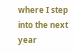where I step into the next year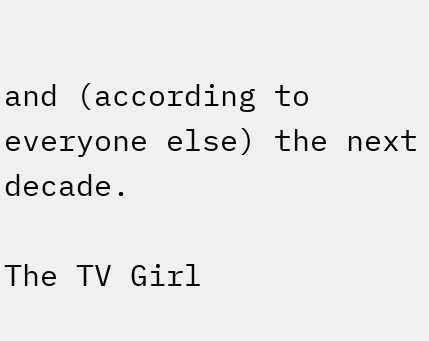and (according to everyone else) the next decade.

The TV Girl